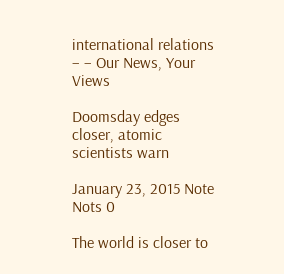international relations – – Our News, Your Views

Doomsday edges closer, atomic scientists warn

January 23, 2015 Note Nots 0

The world is closer to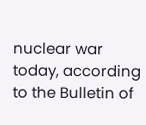nuclear war today, according to the Bulletin of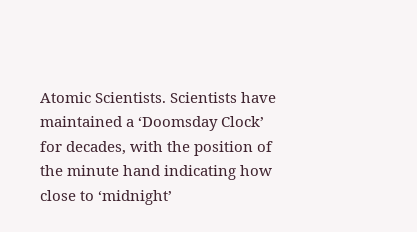Atomic Scientists. Scientists have maintained a ‘Doomsday Clock’ for decades, with the position of the minute hand indicating how close to ‘midnight’